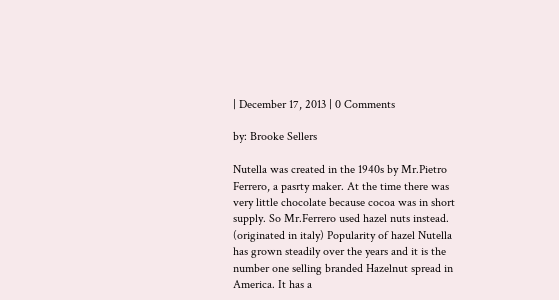| December 17, 2013 | 0 Comments

by: Brooke Sellers

Nutella was created in the 1940s by Mr.Pietro Ferrero, a pasrty maker. At the time there was very little chocolate because cocoa was in short supply. So Mr.Ferrero used hazel nuts instead. (originated in italy) Popularity of hazel Nutella has grown steadily over the years and it is the number one selling branded Hazelnut spread in America. It has a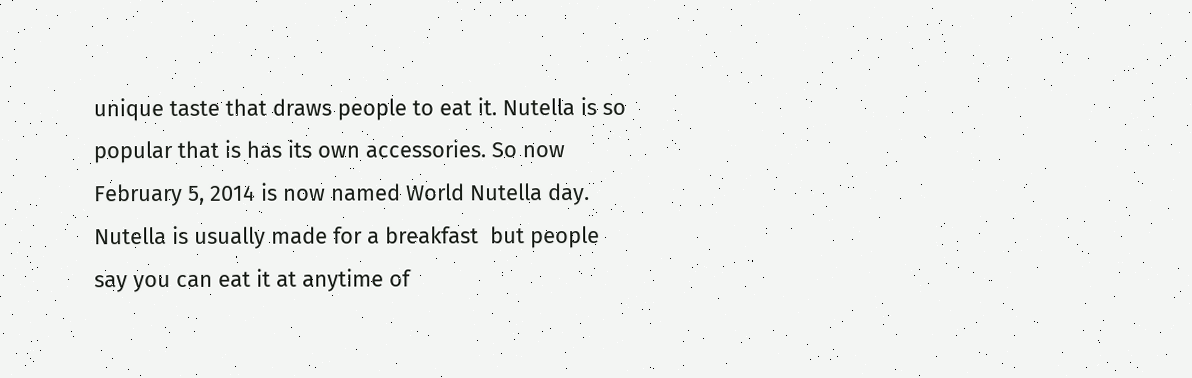unique taste that draws people to eat it. Nutella is so popular that is has its own accessories. So now February 5, 2014 is now named World Nutella day. Nutella is usually made for a breakfast  but people say you can eat it at anytime of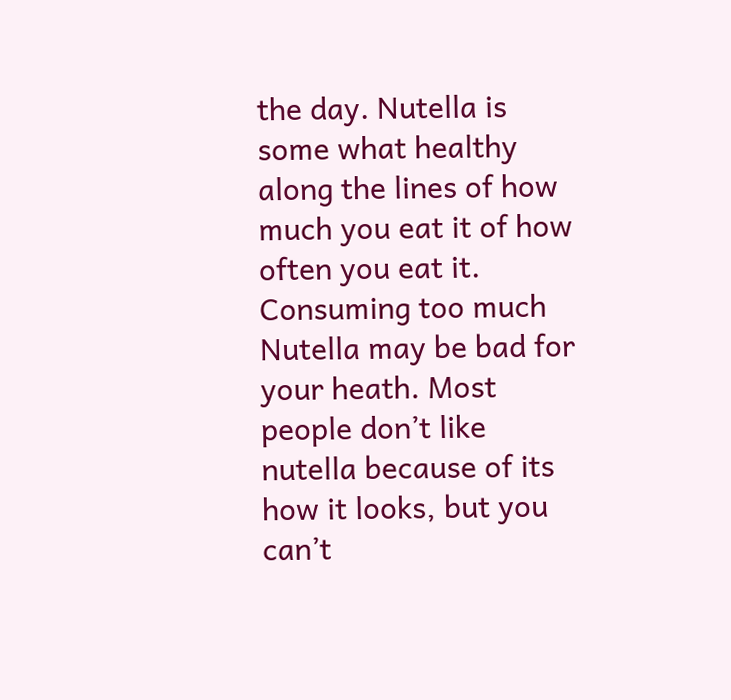the day. Nutella is some what healthy along the lines of how much you eat it of how often you eat it. Consuming too much Nutella may be bad for your heath. Most people don’t like nutella because of its how it looks, but you can’t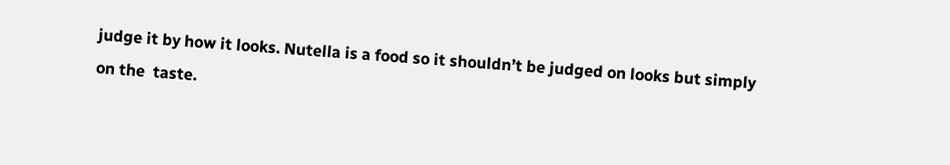judge it by how it looks. Nutella is a food so it shouldn’t be judged on looks but simply on the  taste.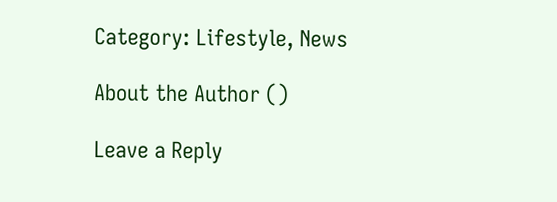Category: Lifestyle, News

About the Author ()

Leave a Reply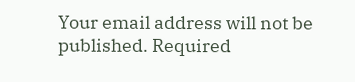Your email address will not be published. Required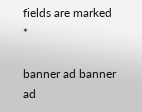fields are marked *

banner ad banner ad